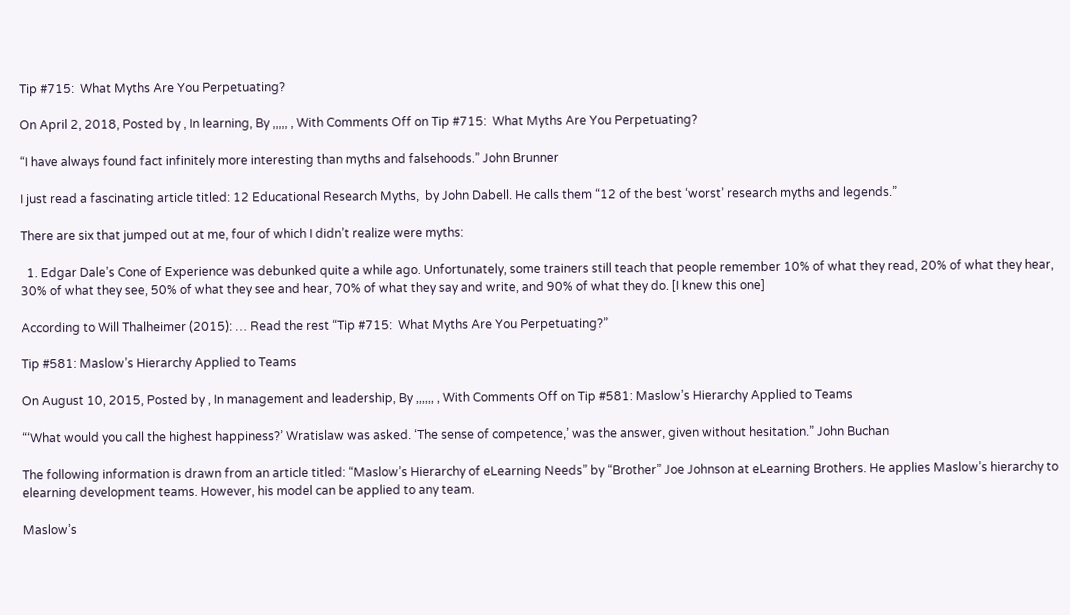Tip #715:  What Myths Are You Perpetuating?

On April 2, 2018, Posted by , In learning, By ,,,,, , With Comments Off on Tip #715:  What Myths Are You Perpetuating?

“I have always found fact infinitely more interesting than myths and falsehoods.” John Brunner

I just read a fascinating article titled: 12 Educational Research Myths,  by John Dabell. He calls them “12 of the best ‘worst’ research myths and legends.”

There are six that jumped out at me, four of which I didn’t realize were myths:

  1. Edgar Dale’s Cone of Experience was debunked quite a while ago. Unfortunately, some trainers still teach that people remember 10% of what they read, 20% of what they hear, 30% of what they see, 50% of what they see and hear, 70% of what they say and write, and 90% of what they do. [I knew this one]

According to Will Thalheimer (2015): … Read the rest “Tip #715:  What Myths Are You Perpetuating?”

Tip #581: Maslow’s Hierarchy Applied to Teams

On August 10, 2015, Posted by , In management and leadership, By ,,,,,, , With Comments Off on Tip #581: Maslow’s Hierarchy Applied to Teams

“‘What would you call the highest happiness?’ Wratislaw was asked. ‘The sense of competence,’ was the answer, given without hesitation.” John Buchan

The following information is drawn from an article titled: “Maslow’s Hierarchy of eLearning Needs” by “Brother” Joe Johnson at eLearning Brothers. He applies Maslow’s hierarchy to elearning development teams. However, his model can be applied to any team.

Maslow’s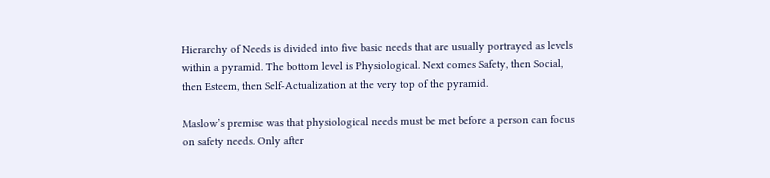Hierarchy of Needs is divided into five basic needs that are usually portrayed as levels within a pyramid. The bottom level is Physiological. Next comes Safety, then Social, then Esteem, then Self-Actualization at the very top of the pyramid.

Maslow’s premise was that physiological needs must be met before a person can focus on safety needs. Only after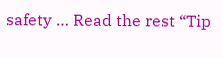safety … Read the rest “Tip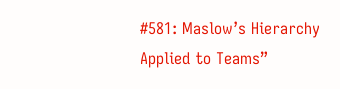#581: Maslow’s Hierarchy Applied to Teams”